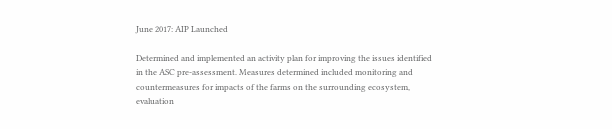June 2017: AIP Launched

Determined and implemented an activity plan for improving the issues identified in the ASC pre-assessment. Measures determined included monitoring and countermeasures for impacts of the farms on the surrounding ecosystem, evaluation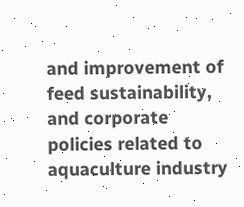and improvement of feed sustainability, and corporate policies related to aquaculture industry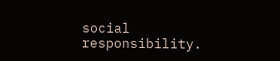social responsibility.